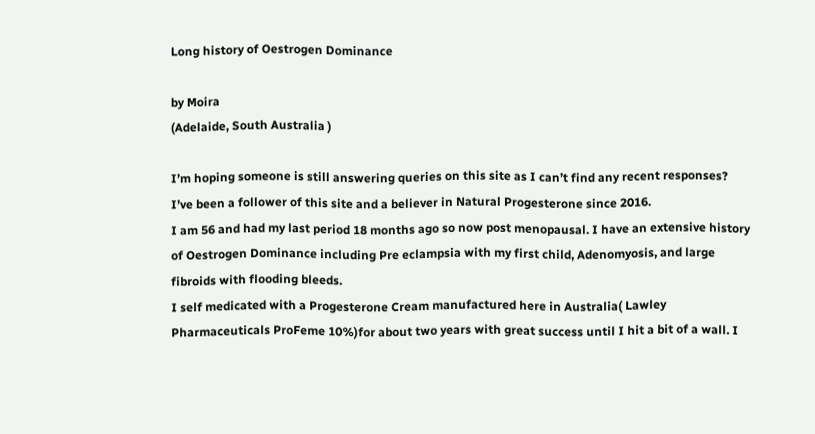Long history of Oestrogen Dominance

by Moira
(Adelaide, South Australia )

I’m hoping someone is still answering queries on this site as I can’t find any recent responses?
I’ve been a follower of this site and a believer in Natural Progesterone since 2016.
I am 56 and had my last period 18 months ago so now post menopausal. I have an extensive history of Oestrogen Dominance including Pre eclampsia with my first child, Adenomyosis, and large fibroids with flooding bleeds.
I self medicated with a Progesterone Cream manufactured here in Australia( Lawley Pharmaceuticals ProFeme 10%)for about two years with great success until I hit a bit of a wall. I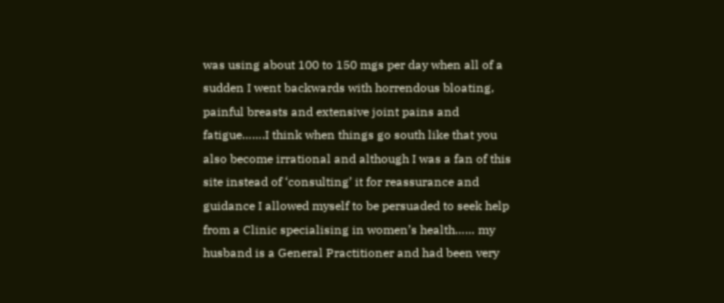was using about 100 to 150 mgs per day when all of a sudden I went backwards with horrendous bloating, painful breasts and extensive joint pains and fatigue…….I think when things go south like that you also become irrational and although I was a fan of this site instead of ‘consulting’ it for reassurance and guidance I allowed myself to be persuaded to seek help from a Clinic specialising in women’s health…… my husband is a General Practitioner and had been very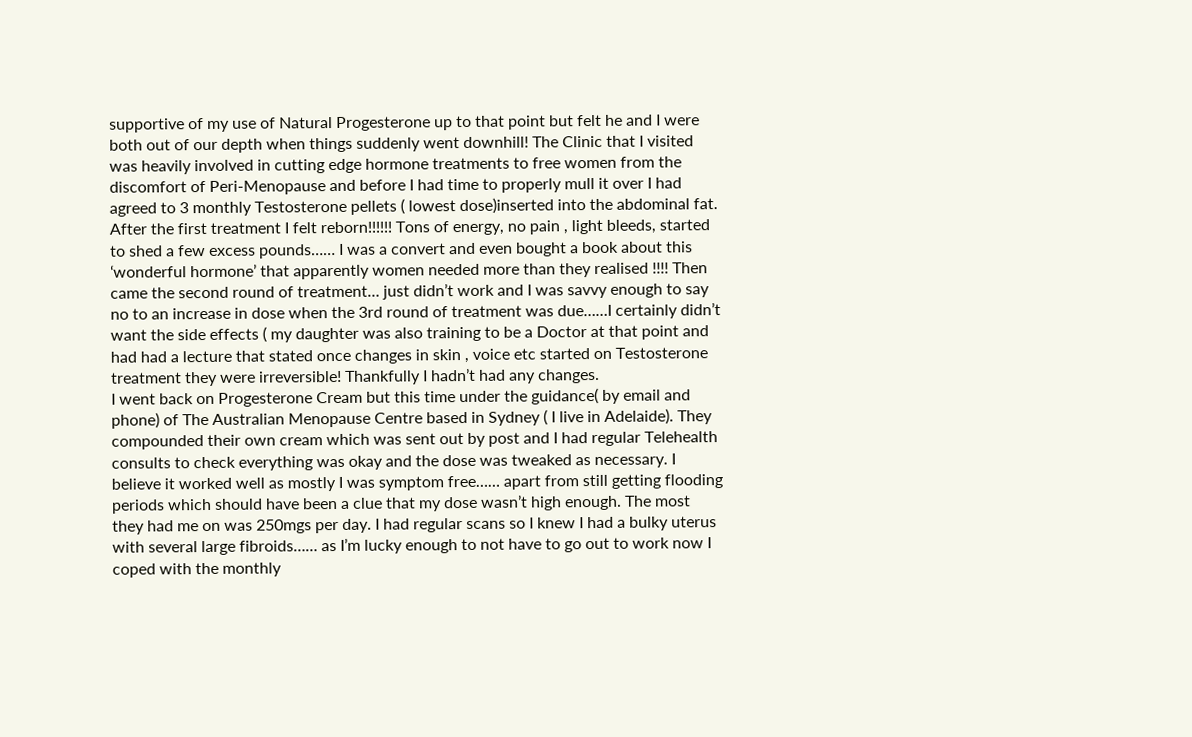supportive of my use of Natural Progesterone up to that point but felt he and I were both out of our depth when things suddenly went downhill! The Clinic that I visited was heavily involved in cutting edge hormone treatments to free women from the discomfort of Peri-Menopause and before I had time to properly mull it over I had agreed to 3 monthly Testosterone pellets ( lowest dose)inserted into the abdominal fat. After the first treatment I felt reborn!!!!!! Tons of energy, no pain , light bleeds, started to shed a few excess pounds…… I was a convert and even bought a book about this ‘wonderful hormone’ that apparently women needed more than they realised !!!! Then came the second round of treatment… just didn’t work and I was savvy enough to say no to an increase in dose when the 3rd round of treatment was due……I certainly didn’t want the side effects ( my daughter was also training to be a Doctor at that point and had had a lecture that stated once changes in skin , voice etc started on Testosterone treatment they were irreversible! Thankfully I hadn’t had any changes.
I went back on Progesterone Cream but this time under the guidance( by email and phone) of The Australian Menopause Centre based in Sydney ( I live in Adelaide). They compounded their own cream which was sent out by post and I had regular Telehealth consults to check everything was okay and the dose was tweaked as necessary. I believe it worked well as mostly I was symptom free…… apart from still getting flooding periods which should have been a clue that my dose wasn’t high enough. The most they had me on was 250mgs per day. I had regular scans so I knew I had a bulky uterus with several large fibroids…… as I’m lucky enough to not have to go out to work now I coped with the monthly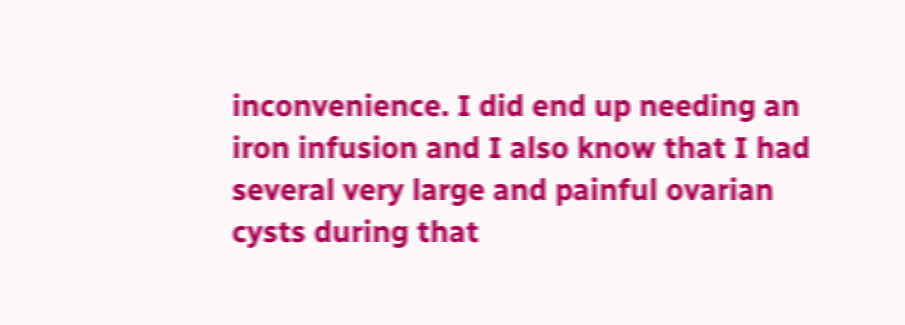inconvenience. I did end up needing an iron infusion and I also know that I had several very large and painful ovarian cysts during that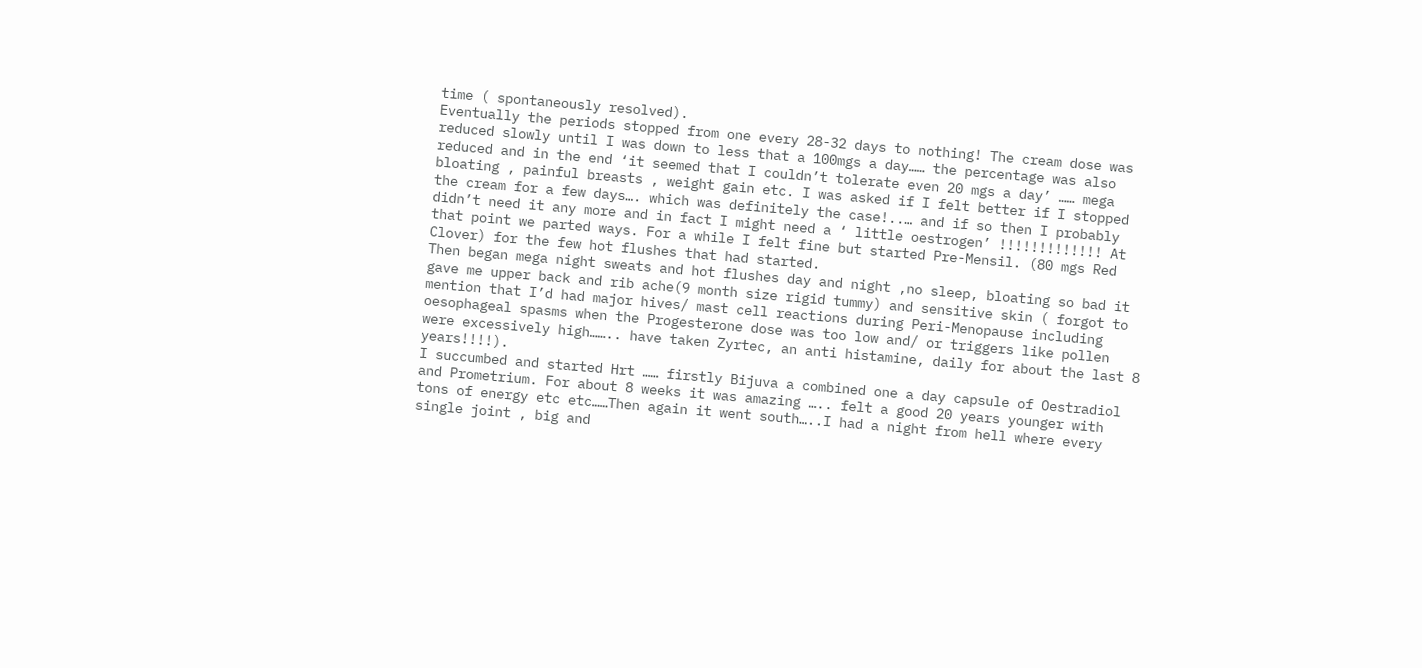time ( spontaneously resolved).
Eventually the periods stopped from one every 28-32 days to nothing! The cream dose was reduced slowly until I was down to less that a 100mgs a day…… the percentage was also reduced and in the end ‘it seemed that I couldn’t tolerate even 20 mgs a day’ …… mega bloating , painful breasts , weight gain etc. I was asked if I felt better if I stopped the cream for a few days…. which was definitely the case!..… and if so then I probably didn’t need it any more and in fact I might need a ‘ little oestrogen’ !!!!!!!!!!!!! At that point we parted ways. For a while I felt fine but started Pre-Mensil. (80 mgs Red Clover) for the few hot flushes that had started.
Then began mega night sweats and hot flushes day and night ,no sleep, bloating so bad it gave me upper back and rib ache(9 month size rigid tummy) and sensitive skin ( forgot to mention that I’d had major hives/ mast cell reactions during Peri-Menopause including oesophageal spasms when the Progesterone dose was too low and/ or triggers like pollen were excessively high…….. have taken Zyrtec, an anti histamine, daily for about the last 8 years!!!!).
I succumbed and started Hrt …… firstly Bijuva a combined one a day capsule of Oestradiol and Prometrium. For about 8 weeks it was amazing ….. felt a good 20 years younger with tons of energy etc etc……Then again it went south…..I had a night from hell where every single joint , big and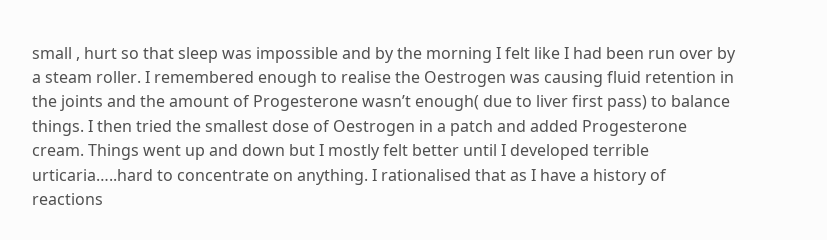small , hurt so that sleep was impossible and by the morning I felt like I had been run over by a steam roller. I remembered enough to realise the Oestrogen was causing fluid retention in the joints and the amount of Progesterone wasn’t enough( due to liver first pass) to balance things. I then tried the smallest dose of Oestrogen in a patch and added Progesterone cream. Things went up and down but I mostly felt better until I developed terrible urticaria…..hard to concentrate on anything. I rationalised that as I have a history of reactions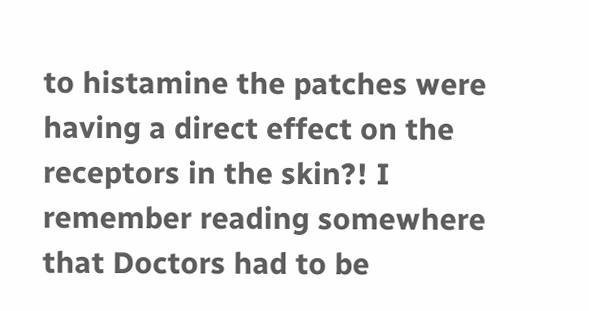to histamine the patches were having a direct effect on the receptors in the skin?! I remember reading somewhere that Doctors had to be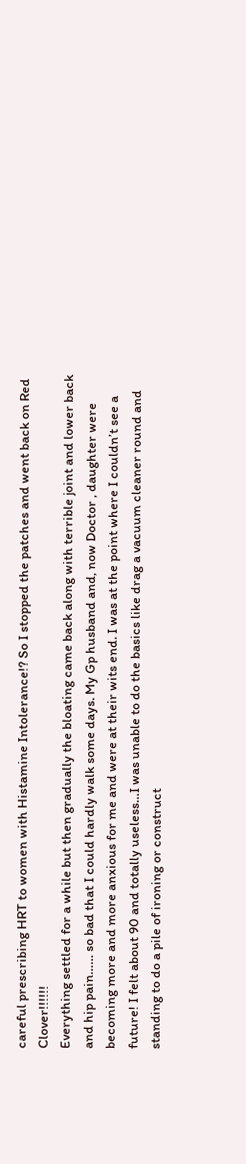careful prescribing HRT to women with Histamine Intolerance!? So I stopped the patches and went back on Red Clover!!!!!!
Everything settled for a while but then gradually the bloating came back along with terrible joint and lower back and hip pain…… so bad that I could hardly walk some days. My Gp husband and, now Doctor , daughter were becoming more and more anxious for me and were at their wits end. I was at the point where I couldn’t see a future! I felt about 90 and totally useless…I was unable to do the basics like drag a vacuum cleaner round and standing to do a pile of ironing or construct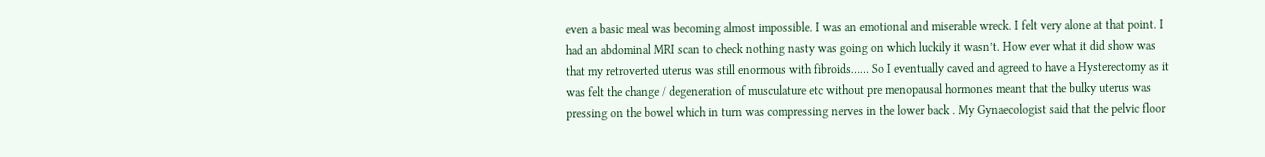even a basic meal was becoming almost impossible. I was an emotional and miserable wreck. I felt very alone at that point. I had an abdominal MRI scan to check nothing nasty was going on which luckily it wasn’t. How ever what it did show was that my retroverted uterus was still enormous with fibroids…… So I eventually caved and agreed to have a Hysterectomy as it was felt the change / degeneration of musculature etc without pre menopausal hormones meant that the bulky uterus was pressing on the bowel which in turn was compressing nerves in the lower back . My Gynaecologist said that the pelvic floor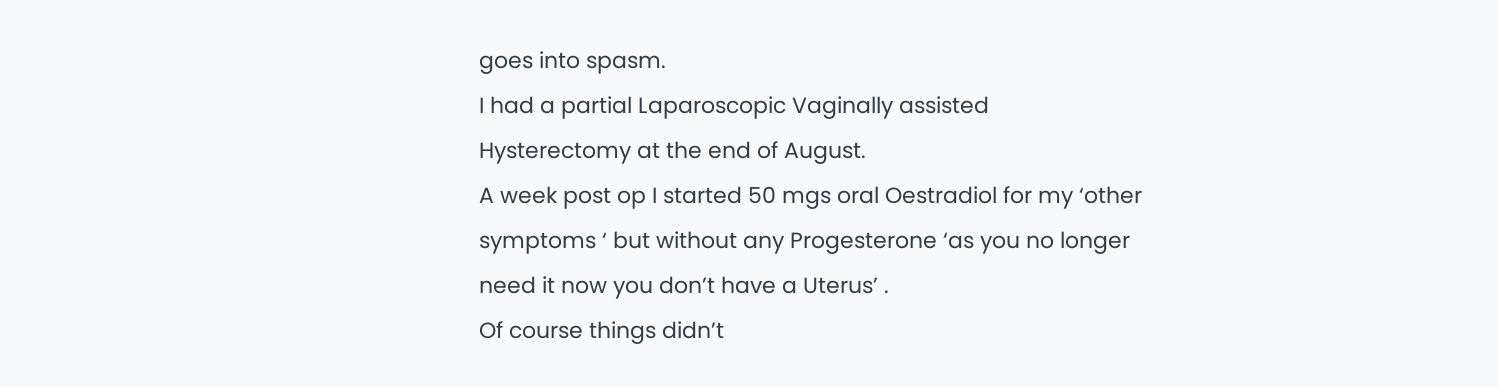goes into spasm.
I had a partial Laparoscopic Vaginally assisted Hysterectomy at the end of August.
A week post op I started 50 mgs oral Oestradiol for my ‘other symptoms ‘ but without any Progesterone ‘as you no longer need it now you don’t have a Uterus’ .
Of course things didn’t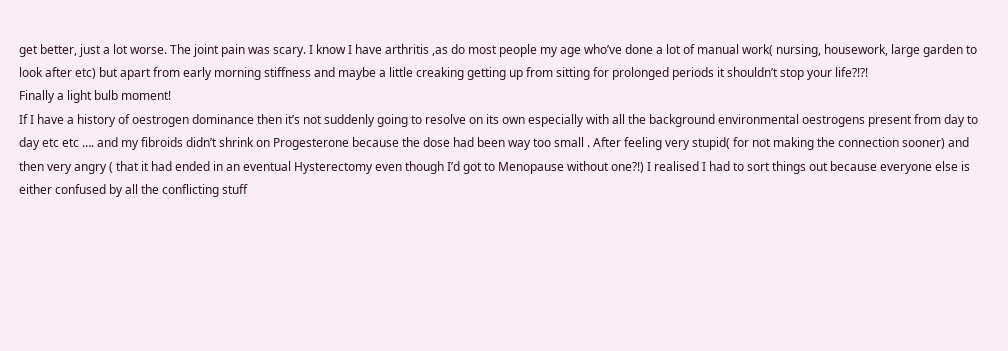get better, just a lot worse. The joint pain was scary. I know I have arthritis ,as do most people my age who’ve done a lot of manual work( nursing, housework, large garden to look after etc) but apart from early morning stiffness and maybe a little creaking getting up from sitting for prolonged periods it shouldn’t stop your life?!?!
Finally a light bulb moment!
If I have a history of oestrogen dominance then it’s not suddenly going to resolve on its own especially with all the background environmental oestrogens present from day to day etc etc …. and my fibroids didn’t shrink on Progesterone because the dose had been way too small . After feeling very stupid( for not making the connection sooner) and then very angry ( that it had ended in an eventual Hysterectomy even though I’d got to Menopause without one?!) I realised I had to sort things out because everyone else is either confused by all the conflicting stuff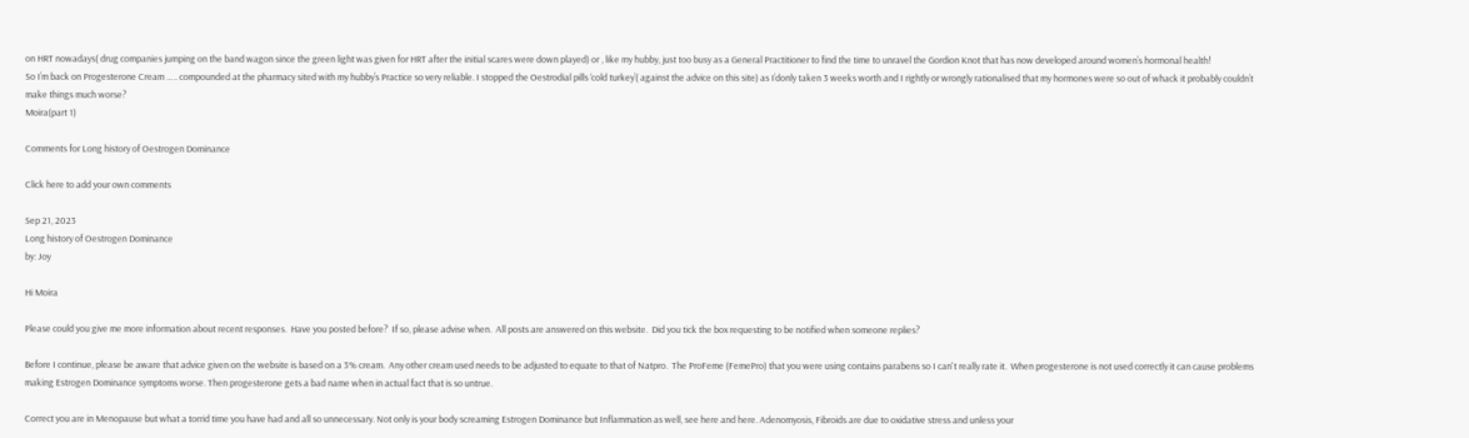on HRT nowadays( drug companies jumping on the band wagon since the green light was given for HRT after the initial scares were down played) or , like my hubby, just too busy as a General Practitioner to find the time to unravel the Gordion Knot that has now developed around women’s hormonal health!
So I’m back on Progesterone Cream ….. compounded at the pharmacy sited with my hubby’s Practice so very reliable. I stopped the Oestrodial pills ‘cold turkey’( against the advice on this site) as I’donly taken 3 weeks worth and I rightly or wrongly rationalised that my hormones were so out of whack it probably couldn’t make things much worse?
Moira(part 1)

Comments for Long history of Oestrogen Dominance

Click here to add your own comments

Sep 21, 2023
Long history of Oestrogen Dominance
by: Joy

Hi Moira

Please could you give me more information about recent responses.  Have you posted before?  If so, please advise when.  All posts are answered on this website.  Did you tick the box requesting to be notified when someone replies?

Before I continue, please be aware that advice given on the website is based on a 3% cream.  Any other cream used needs to be adjusted to equate to that of Natpro.  The ProFeme (FemePro) that you were using contains parabens so I can't really rate it.  When progesterone is not used correctly it can cause problems making Estrogen Dominance symptoms worse. Then progesterone gets a bad name when in actual fact that is so untrue.

Correct you are in Menopause but what a torrid time you have had and all so unnecessary. Not only is your body screaming Estrogen Dominance but Inflammation as well, see here and here. Adenomyosis, Fibroids are due to oxidative stress and unless your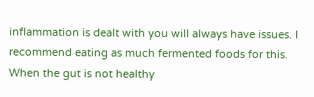inflammation is dealt with you will always have issues. I recommend eating as much fermented foods for this.  When the gut is not healthy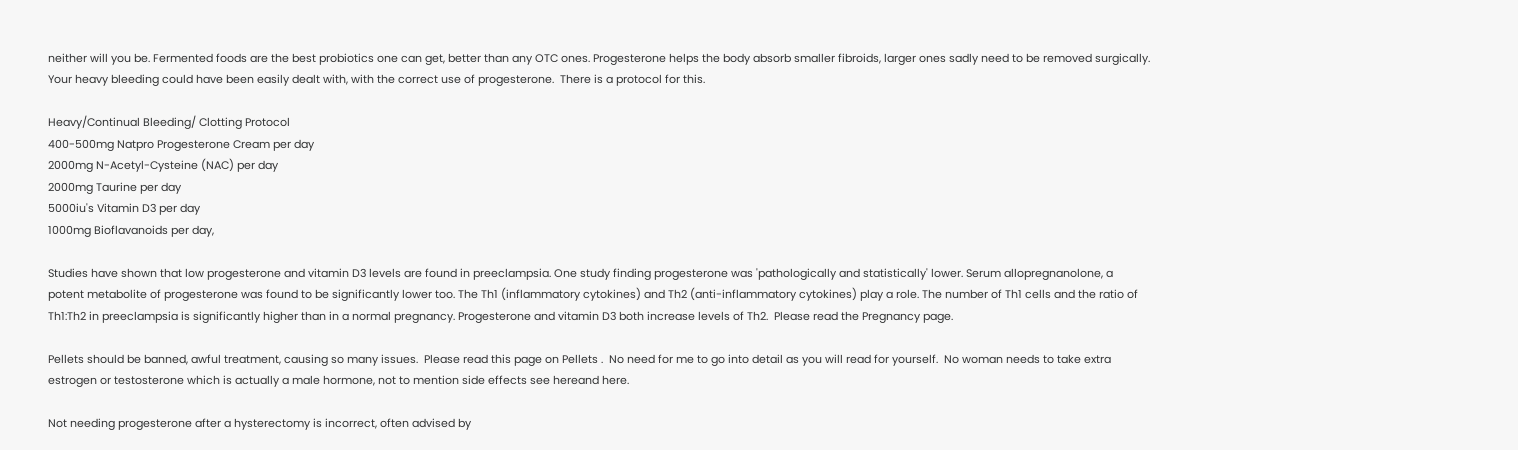neither will you be. Fermented foods are the best probiotics one can get, better than any OTC ones. Progesterone helps the body absorb smaller fibroids, larger ones sadly need to be removed surgically.  Your heavy bleeding could have been easily dealt with, with the correct use of progesterone.  There is a protocol for this.

Heavy/Continual Bleeding/ Clotting Protocol
400-500mg Natpro Progesterone Cream per day
2000mg N-Acetyl-Cysteine (NAC) per day
2000mg Taurine per day
5000iu's Vitamin D3 per day
1000mg Bioflavanoids per day,

Studies have shown that low progesterone and vitamin D3 levels are found in preeclampsia. One study finding progesterone was 'pathologically and statistically' lower. Serum allopregnanolone, a potent metabolite of progesterone was found to be significantly lower too. The Th1 (inflammatory cytokines) and Th2 (anti-inflammatory cytokines) play a role. The number of Th1 cells and the ratio of Th1:Th2 in preeclampsia is significantly higher than in a normal pregnancy. Progesterone and vitamin D3 both increase levels of Th2.  Please read the Pregnancy page.

Pellets should be banned, awful treatment, causing so many issues.  Please read this page on Pellets .  No need for me to go into detail as you will read for yourself.  No woman needs to take extra estrogen or testosterone which is actually a male hormone, not to mention side effects see hereand here.

Not needing progesterone after a hysterectomy is incorrect, often advised by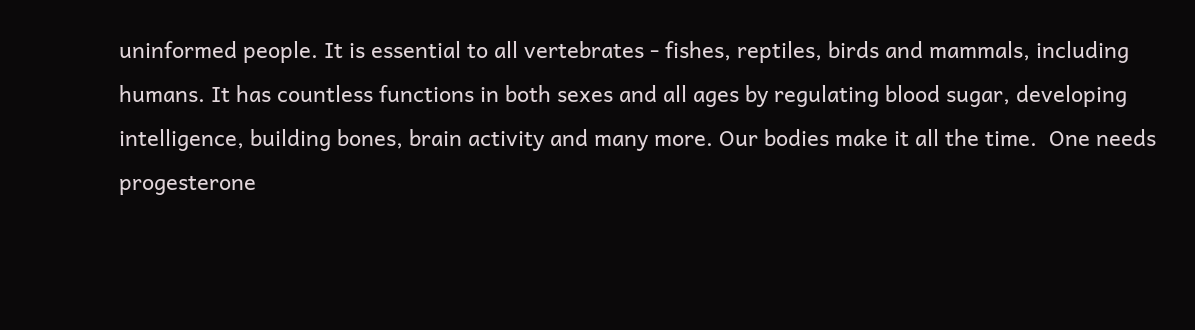uninformed people. It is essential to all vertebrates - fishes, reptiles, birds and mammals, including humans. It has countless functions in both sexes and all ages by regulating blood sugar, developing intelligence, building bones, brain activity and many more. Our bodies make it all the time.  One needs progesterone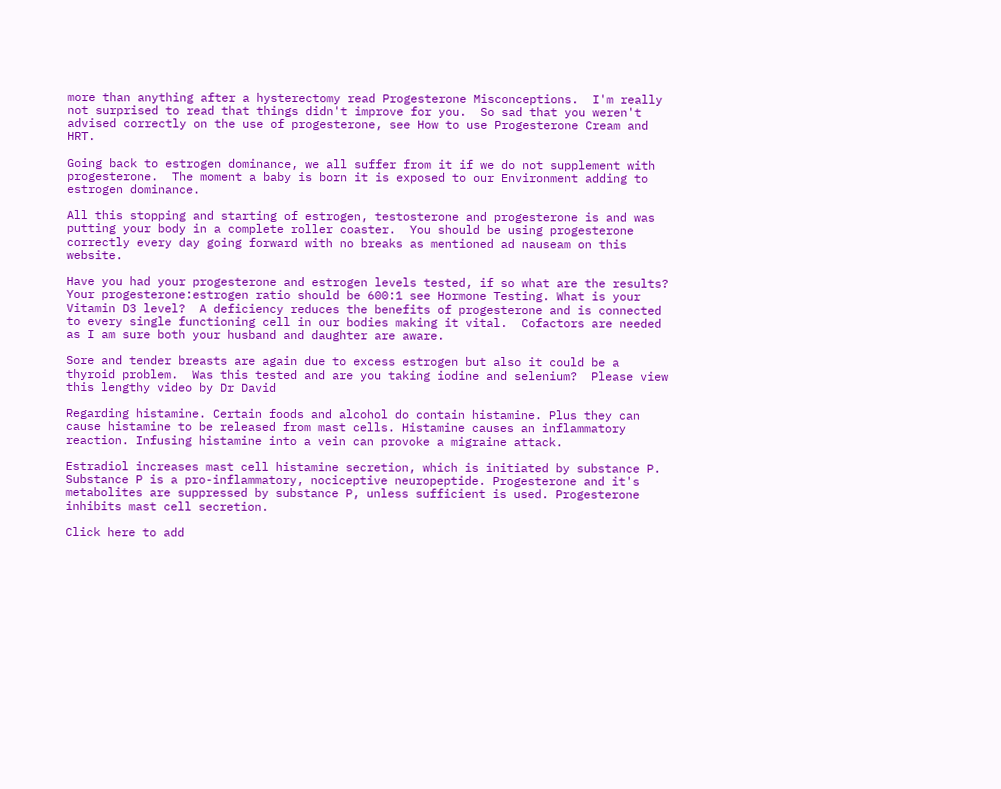more than anything after a hysterectomy read Progesterone Misconceptions.  I'm really not surprised to read that things didn't improve for you.  So sad that you weren't advised correctly on the use of progesterone, see How to use Progesterone Cream and HRT.

Going back to estrogen dominance, we all suffer from it if we do not supplement with progesterone.  The moment a baby is born it is exposed to our Environment adding to estrogen dominance.

All this stopping and starting of estrogen, testosterone and progesterone is and was putting your body in a complete roller coaster.  You should be using progesterone correctly every day going forward with no breaks as mentioned ad nauseam on this website.

Have you had your progesterone and estrogen levels tested, if so what are the results?  Your progesterone:estrogen ratio should be 600:1 see Hormone Testing. What is your Vitamin D3 level?  A deficiency reduces the benefits of progesterone and is connected to every single functioning cell in our bodies making it vital.  Cofactors are needed as I am sure both your husband and daughter are aware.

Sore and tender breasts are again due to excess estrogen but also it could be a thyroid problem.  Was this tested and are you taking iodine and selenium?  Please view this lengthy video by Dr David

Regarding histamine. Certain foods and alcohol do contain histamine. Plus they can cause histamine to be released from mast cells. Histamine causes an inflammatory reaction. Infusing histamine into a vein can provoke a migraine attack.

Estradiol increases mast cell histamine secretion, which is initiated by substance P. Substance P is a pro-inflammatory, nociceptive neuropeptide. Progesterone and it's metabolites are suppressed by substance P, unless sufficient is used. Progesterone inhibits mast cell secretion.

Click here to add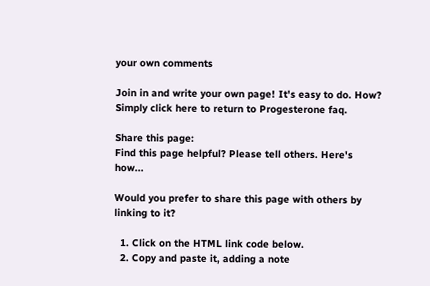your own comments

Join in and write your own page! It's easy to do. How? Simply click here to return to Progesterone faq.

Share this page:
Find this page helpful? Please tell others. Here's how...

Would you prefer to share this page with others by linking to it?

  1. Click on the HTML link code below.
  2. Copy and paste it, adding a note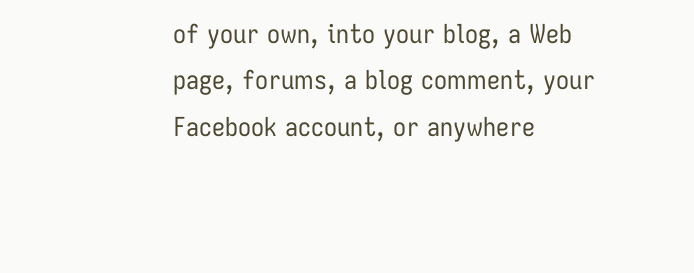of your own, into your blog, a Web page, forums, a blog comment, your Facebook account, or anywhere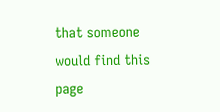that someone would find this page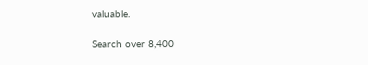valuable.

Search over 8,400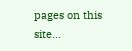pages on this site...